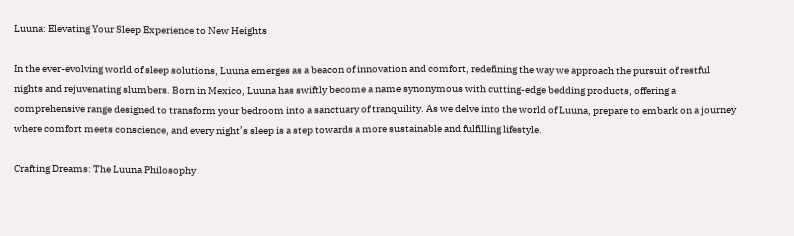Luuna: Elevating Your Sleep Experience to New Heights

In the ever-evolving world of sleep solutions, Luuna emerges as a beacon of innovation and comfort, redefining the way we approach the pursuit of restful nights and rejuvenating slumbers. Born in Mexico, Luuna has swiftly become a name synonymous with cutting-edge bedding products, offering a comprehensive range designed to transform your bedroom into a sanctuary of tranquility. As we delve into the world of Luuna, prepare to embark on a journey where comfort meets conscience, and every night’s sleep is a step towards a more sustainable and fulfilling lifestyle.

Crafting Dreams: The Luuna Philosophy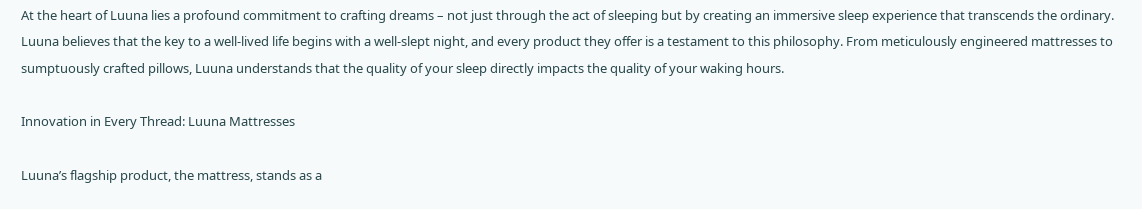At the heart of Luuna lies a profound commitment to crafting dreams – not just through the act of sleeping but by creating an immersive sleep experience that transcends the ordinary. Luuna believes that the key to a well-lived life begins with a well-slept night, and every product they offer is a testament to this philosophy. From meticulously engineered mattresses to sumptuously crafted pillows, Luuna understands that the quality of your sleep directly impacts the quality of your waking hours.

Innovation in Every Thread: Luuna Mattresses

Luuna’s flagship product, the mattress, stands as a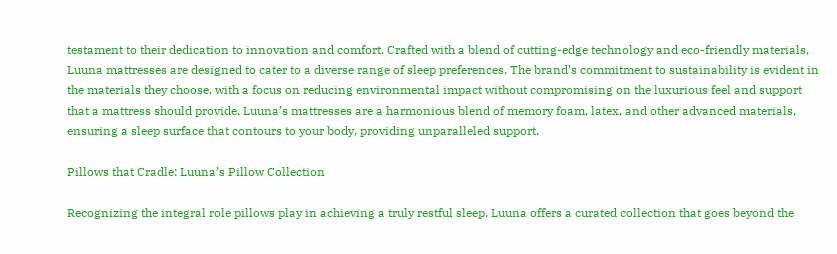testament to their dedication to innovation and comfort. Crafted with a blend of cutting-edge technology and eco-friendly materials, Luuna mattresses are designed to cater to a diverse range of sleep preferences. The brand’s commitment to sustainability is evident in the materials they choose, with a focus on reducing environmental impact without compromising on the luxurious feel and support that a mattress should provide. Luuna’s mattresses are a harmonious blend of memory foam, latex, and other advanced materials, ensuring a sleep surface that contours to your body, providing unparalleled support.

Pillows that Cradle: Luuna’s Pillow Collection

Recognizing the integral role pillows play in achieving a truly restful sleep, Luuna offers a curated collection that goes beyond the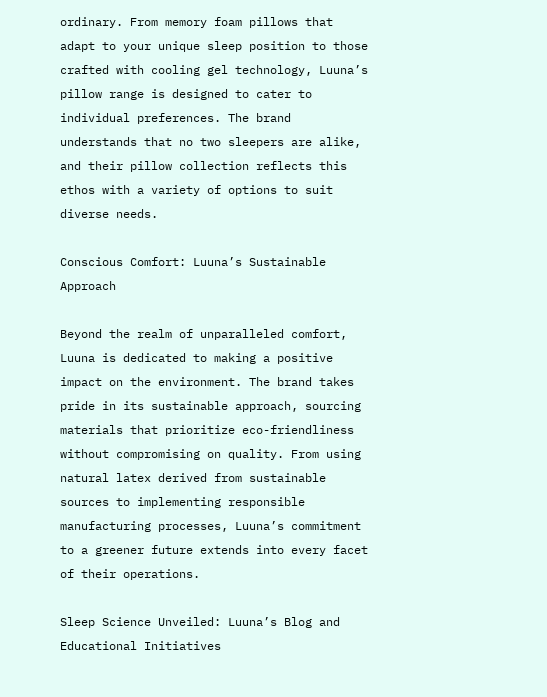ordinary. From memory foam pillows that adapt to your unique sleep position to those crafted with cooling gel technology, Luuna’s pillow range is designed to cater to individual preferences. The brand understands that no two sleepers are alike, and their pillow collection reflects this ethos with a variety of options to suit diverse needs.

Conscious Comfort: Luuna’s Sustainable Approach

Beyond the realm of unparalleled comfort, Luuna is dedicated to making a positive impact on the environment. The brand takes pride in its sustainable approach, sourcing materials that prioritize eco-friendliness without compromising on quality. From using natural latex derived from sustainable sources to implementing responsible manufacturing processes, Luuna’s commitment to a greener future extends into every facet of their operations.

Sleep Science Unveiled: Luuna’s Blog and Educational Initiatives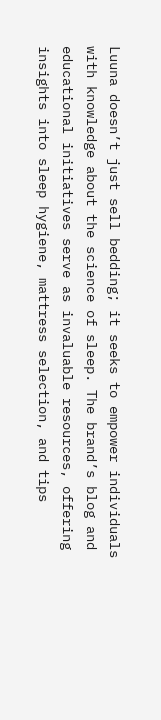Luuna doesn’t just sell bedding; it seeks to empower individuals with knowledge about the science of sleep. The brand’s blog and educational initiatives serve as invaluable resources, offering insights into sleep hygiene, mattress selection, and tips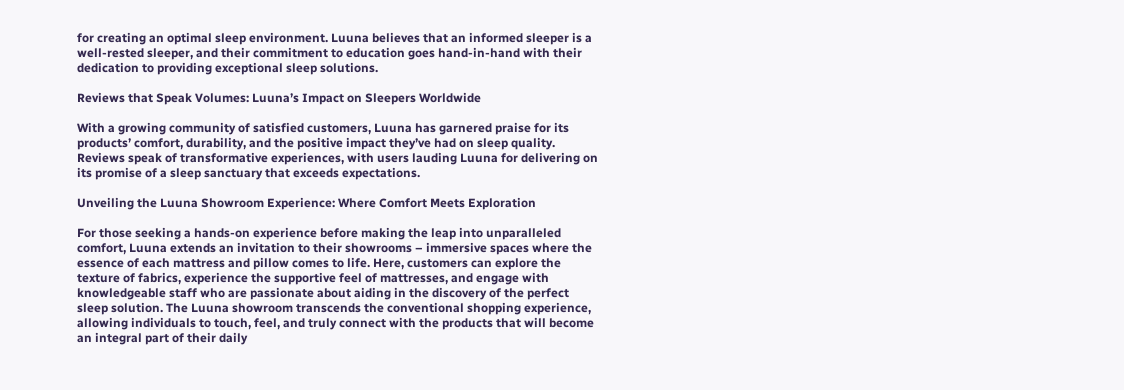for creating an optimal sleep environment. Luuna believes that an informed sleeper is a well-rested sleeper, and their commitment to education goes hand-in-hand with their dedication to providing exceptional sleep solutions.

Reviews that Speak Volumes: Luuna’s Impact on Sleepers Worldwide

With a growing community of satisfied customers, Luuna has garnered praise for its products’ comfort, durability, and the positive impact they’ve had on sleep quality. Reviews speak of transformative experiences, with users lauding Luuna for delivering on its promise of a sleep sanctuary that exceeds expectations.

Unveiling the Luuna Showroom Experience: Where Comfort Meets Exploration

For those seeking a hands-on experience before making the leap into unparalleled comfort, Luuna extends an invitation to their showrooms – immersive spaces where the essence of each mattress and pillow comes to life. Here, customers can explore the texture of fabrics, experience the supportive feel of mattresses, and engage with knowledgeable staff who are passionate about aiding in the discovery of the perfect sleep solution. The Luuna showroom transcends the conventional shopping experience, allowing individuals to touch, feel, and truly connect with the products that will become an integral part of their daily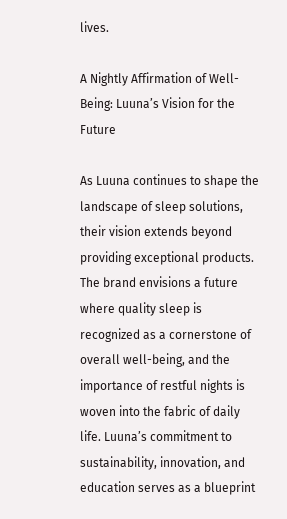lives.

A Nightly Affirmation of Well-Being: Luuna’s Vision for the Future

As Luuna continues to shape the landscape of sleep solutions, their vision extends beyond providing exceptional products. The brand envisions a future where quality sleep is recognized as a cornerstone of overall well-being, and the importance of restful nights is woven into the fabric of daily life. Luuna’s commitment to sustainability, innovation, and education serves as a blueprint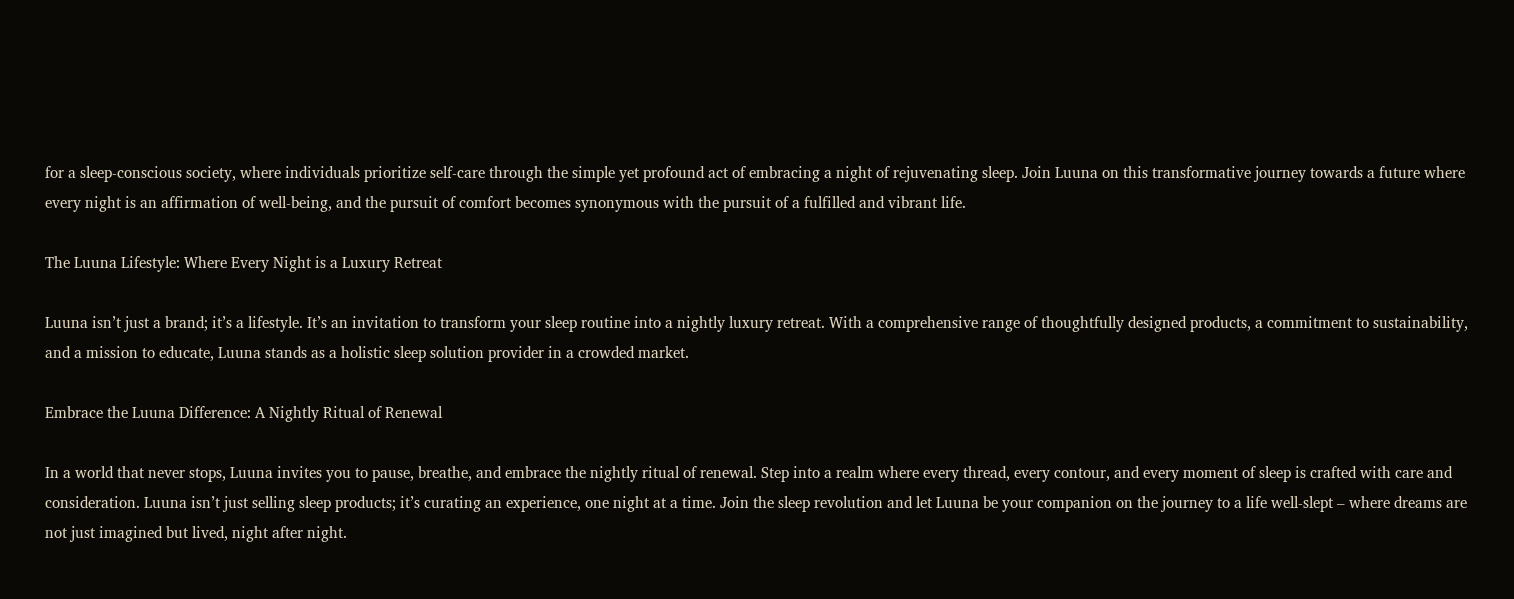for a sleep-conscious society, where individuals prioritize self-care through the simple yet profound act of embracing a night of rejuvenating sleep. Join Luuna on this transformative journey towards a future where every night is an affirmation of well-being, and the pursuit of comfort becomes synonymous with the pursuit of a fulfilled and vibrant life.

The Luuna Lifestyle: Where Every Night is a Luxury Retreat

Luuna isn’t just a brand; it’s a lifestyle. It’s an invitation to transform your sleep routine into a nightly luxury retreat. With a comprehensive range of thoughtfully designed products, a commitment to sustainability, and a mission to educate, Luuna stands as a holistic sleep solution provider in a crowded market.

Embrace the Luuna Difference: A Nightly Ritual of Renewal

In a world that never stops, Luuna invites you to pause, breathe, and embrace the nightly ritual of renewal. Step into a realm where every thread, every contour, and every moment of sleep is crafted with care and consideration. Luuna isn’t just selling sleep products; it’s curating an experience, one night at a time. Join the sleep revolution and let Luuna be your companion on the journey to a life well-slept – where dreams are not just imagined but lived, night after night.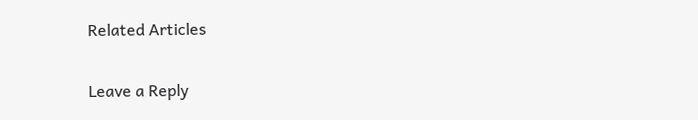Related Articles

Leave a Reply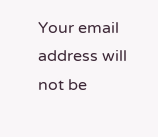Your email address will not be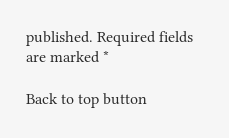published. Required fields are marked *

Back to top button